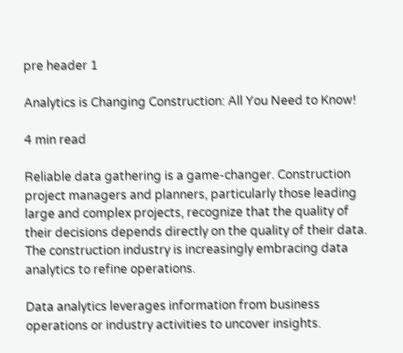pre header 1

Analytics is Changing Construction: All You Need to Know!

4 min read

Reliable data gathering is a game-changer. Construction project managers and planners, particularly those leading large and complex projects, recognize that the quality of their decisions depends directly on the quality of their data. The construction industry is increasingly embracing data analytics to refine operations.

Data analytics leverages information from business operations or industry activities to uncover insights.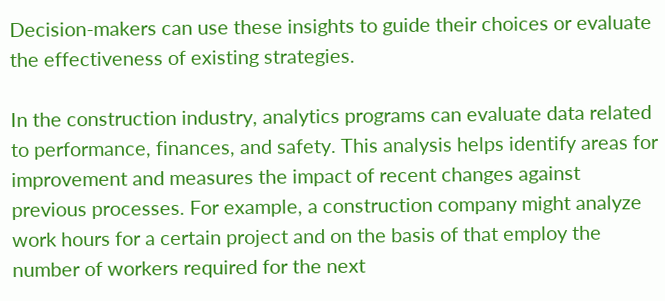Decision-makers can use these insights to guide their choices or evaluate the effectiveness of existing strategies.

In the construction industry, analytics programs can evaluate data related to performance, finances, and safety. This analysis helps identify areas for improvement and measures the impact of recent changes against previous processes. For example, a construction company might analyze work hours for a certain project and on the basis of that employ the number of workers required for the next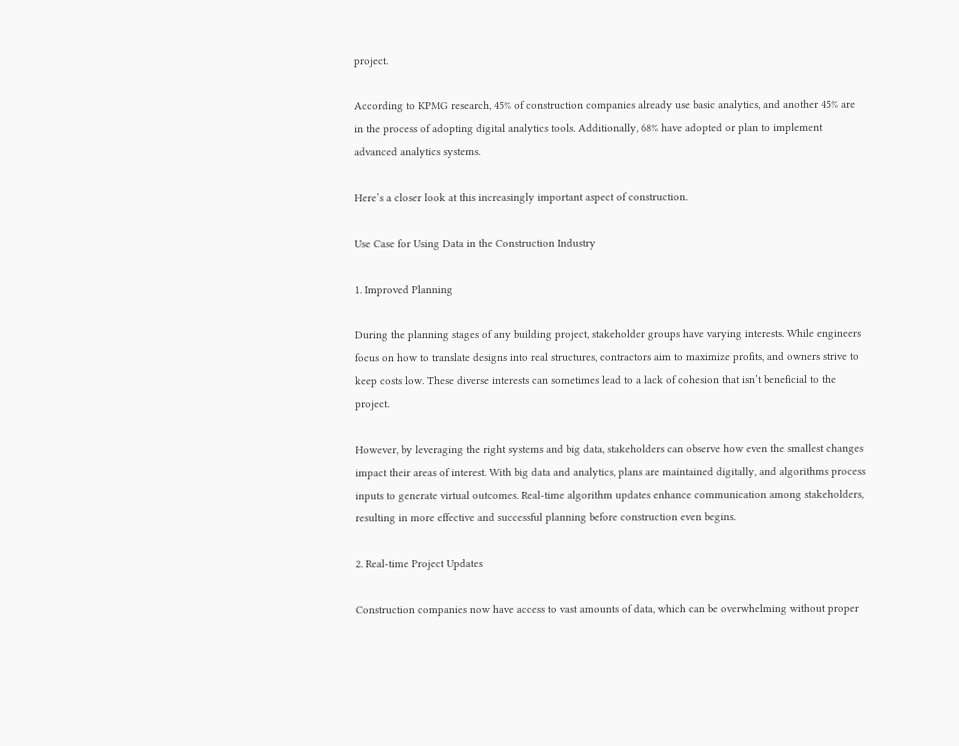project.

According to KPMG research, 45% of construction companies already use basic analytics, and another 45% are in the process of adopting digital analytics tools. Additionally, 68% have adopted or plan to implement advanced analytics systems.

Here’s a closer look at this increasingly important aspect of construction.

Use Case for Using Data in the Construction Industry

1. Improved Planning

During the planning stages of any building project, stakeholder groups have varying interests. While engineers focus on how to translate designs into real structures, contractors aim to maximize profits, and owners strive to keep costs low. These diverse interests can sometimes lead to a lack of cohesion that isn’t beneficial to the project.

However, by leveraging the right systems and big data, stakeholders can observe how even the smallest changes impact their areas of interest. With big data and analytics, plans are maintained digitally, and algorithms process inputs to generate virtual outcomes. Real-time algorithm updates enhance communication among stakeholders, resulting in more effective and successful planning before construction even begins.

2. Real-time Project Updates

Construction companies now have access to vast amounts of data, which can be overwhelming without proper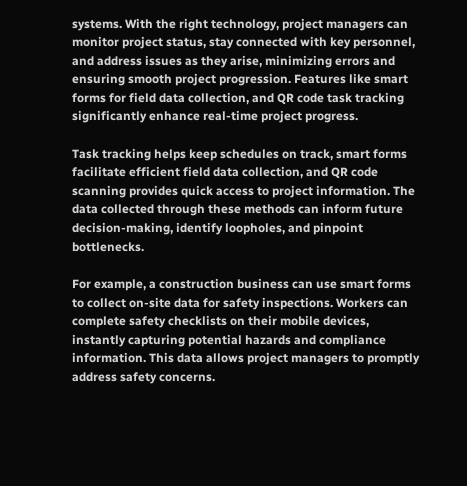systems. With the right technology, project managers can monitor project status, stay connected with key personnel, and address issues as they arise, minimizing errors and ensuring smooth project progression. Features like smart forms for field data collection, and QR code task tracking significantly enhance real-time project progress.

Task tracking helps keep schedules on track, smart forms facilitate efficient field data collection, and QR code scanning provides quick access to project information. The data collected through these methods can inform future decision-making, identify loopholes, and pinpoint bottlenecks.

For example, a construction business can use smart forms to collect on-site data for safety inspections. Workers can complete safety checklists on their mobile devices, instantly capturing potential hazards and compliance information. This data allows project managers to promptly address safety concerns.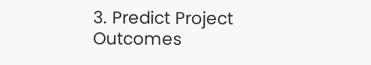3. Predict Project Outcomes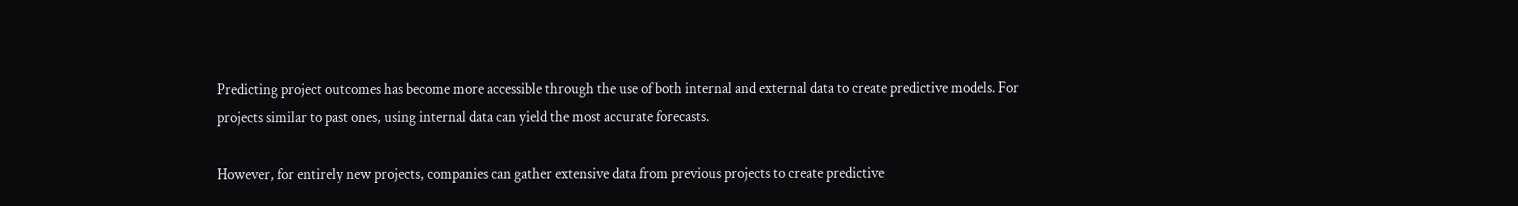Predicting project outcomes has become more accessible through the use of both internal and external data to create predictive models. For projects similar to past ones, using internal data can yield the most accurate forecasts.

However, for entirely new projects, companies can gather extensive data from previous projects to create predictive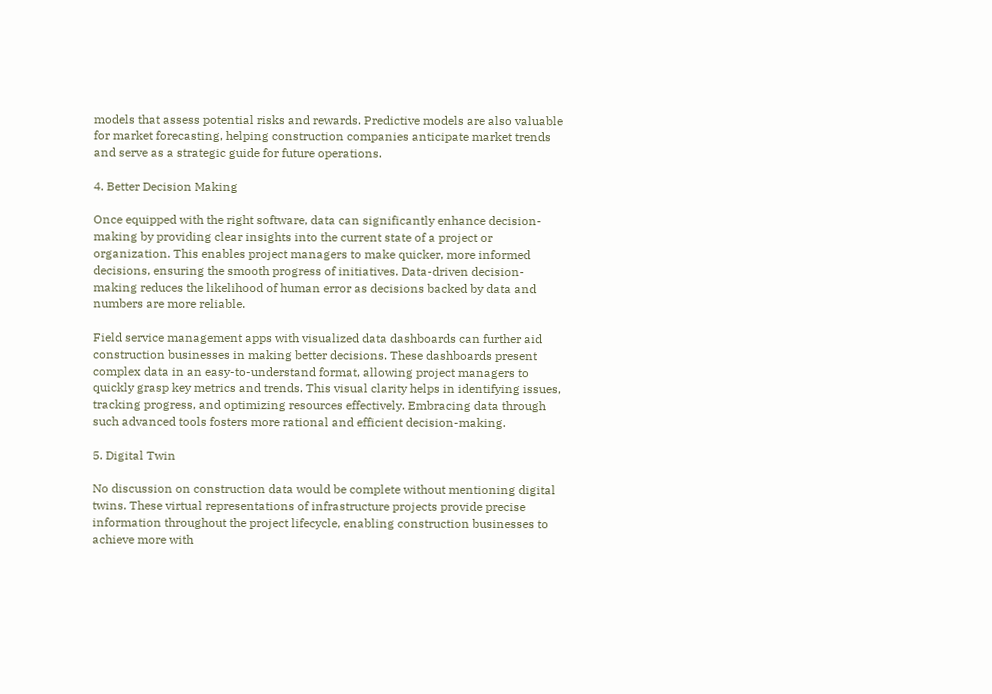models that assess potential risks and rewards. Predictive models are also valuable for market forecasting, helping construction companies anticipate market trends and serve as a strategic guide for future operations.

4. Better Decision Making

Once equipped with the right software, data can significantly enhance decision-making by providing clear insights into the current state of a project or organization. This enables project managers to make quicker, more informed decisions, ensuring the smooth progress of initiatives. Data-driven decision-making reduces the likelihood of human error as decisions backed by data and numbers are more reliable.

Field service management apps with visualized data dashboards can further aid construction businesses in making better decisions. These dashboards present complex data in an easy-to-understand format, allowing project managers to quickly grasp key metrics and trends. This visual clarity helps in identifying issues, tracking progress, and optimizing resources effectively. Embracing data through such advanced tools fosters more rational and efficient decision-making.

5. Digital Twin

No discussion on construction data would be complete without mentioning digital twins. These virtual representations of infrastructure projects provide precise information throughout the project lifecycle, enabling construction businesses to achieve more with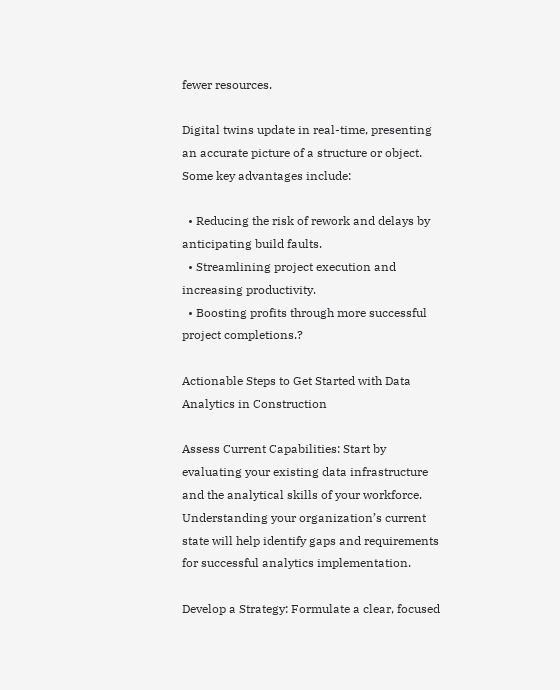fewer resources.

Digital twins update in real-time, presenting an accurate picture of a structure or object. Some key advantages include:

  • Reducing the risk of rework and delays by anticipating build faults.
  • Streamlining project execution and increasing productivity.
  • Boosting profits through more successful project completions.?

Actionable Steps to Get Started with Data Analytics in Construction

Assess Current Capabilities: Start by evaluating your existing data infrastructure and the analytical skills of your workforce. Understanding your organization’s current state will help identify gaps and requirements for successful analytics implementation.

Develop a Strategy: Formulate a clear, focused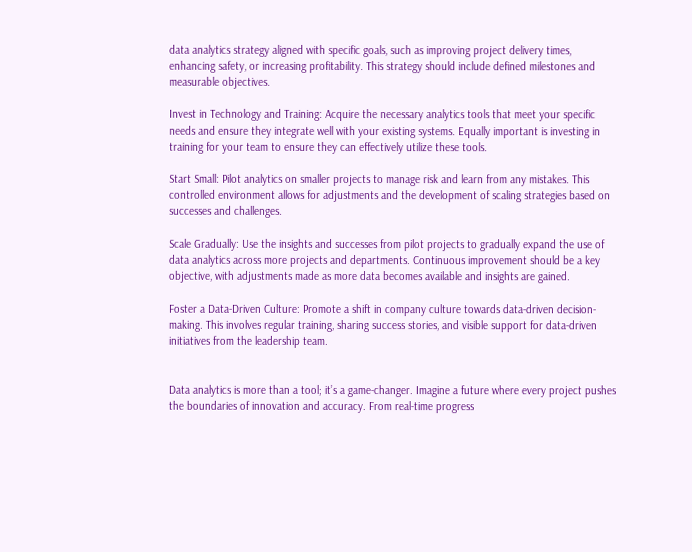data analytics strategy aligned with specific goals, such as improving project delivery times, enhancing safety, or increasing profitability. This strategy should include defined milestones and measurable objectives.

Invest in Technology and Training: Acquire the necessary analytics tools that meet your specific needs and ensure they integrate well with your existing systems. Equally important is investing in training for your team to ensure they can effectively utilize these tools.

Start Small: Pilot analytics on smaller projects to manage risk and learn from any mistakes. This controlled environment allows for adjustments and the development of scaling strategies based on successes and challenges.

Scale Gradually: Use the insights and successes from pilot projects to gradually expand the use of data analytics across more projects and departments. Continuous improvement should be a key objective, with adjustments made as more data becomes available and insights are gained.

Foster a Data-Driven Culture: Promote a shift in company culture towards data-driven decision-making. This involves regular training, sharing success stories, and visible support for data-driven initiatives from the leadership team.


Data analytics is more than a tool; it’s a game-changer. Imagine a future where every project pushes the boundaries of innovation and accuracy. From real-time progress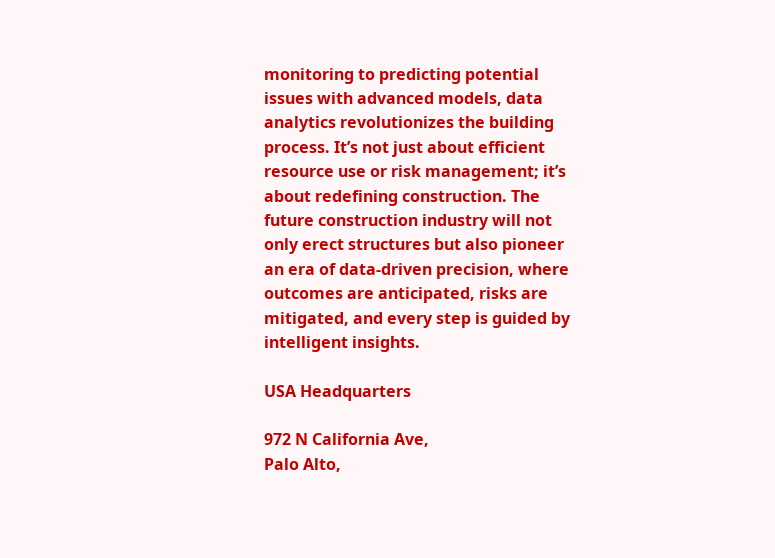monitoring to predicting potential issues with advanced models, data analytics revolutionizes the building process. It’s not just about efficient resource use or risk management; it’s about redefining construction. The future construction industry will not only erect structures but also pioneer an era of data-driven precision, where outcomes are anticipated, risks are mitigated, and every step is guided by intelligent insights.

USA Headquarters

972 N California Ave,
Palo Alto,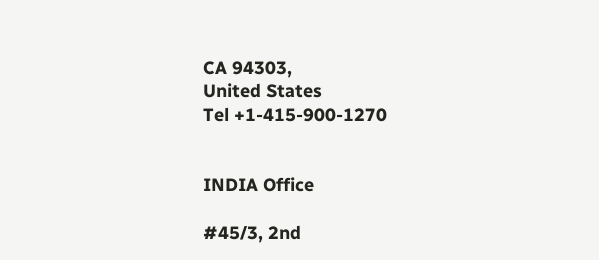CA 94303,
United States
Tel +1-415-900-1270


INDIA Office

#45/3, 2nd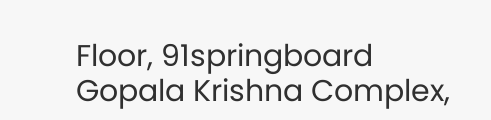Floor, 91springboard
Gopala Krishna Complex,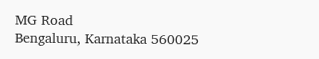MG Road
Bengaluru, Karnataka 560025